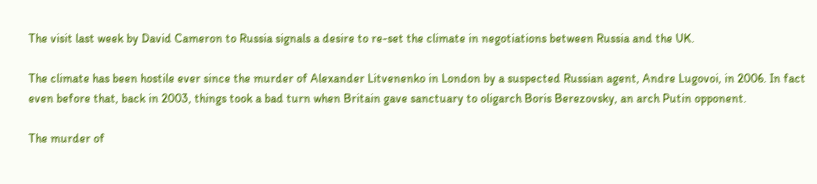The visit last week by David Cameron to Russia signals a desire to re-set the climate in negotiations between Russia and the UK.

The climate has been hostile ever since the murder of Alexander Litvenenko in London by a suspected Russian agent, Andre Lugovoi, in 2006. In fact even before that, back in 2003, things took a bad turn when Britain gave sanctuary to oligarch Boris Berezovsky, an arch Putin opponent.

The murder of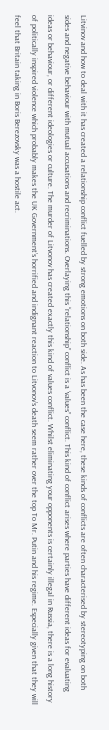Litvinov and how to deal with it has created a relationship conflict fuelled by strong emotions on both side. As has been the case here, these kinds of conflicts are often characterised by stereotyping on both sides and negative behaviour with mutual accusations and recriminations. Overlaying this “relationship” conflict is a ‘values” conflict. This kind of conflict arises where parties have different ideas for evaluating ideas or behaviour, or different ideologies or culture. The murder of Litvonov has created exactly this kind of values conflict. Whilst eliminating your opponents is certainly illegal in Russia, there is a long history of politically inspired violence which probably makes the UK Government’s horrified and indignant reaction to Litvonov’s death seem rather over the top To Mr. Putin and his regime. Especially given that they will feel that Britain taking in Boris Berezovsky was a hostile act.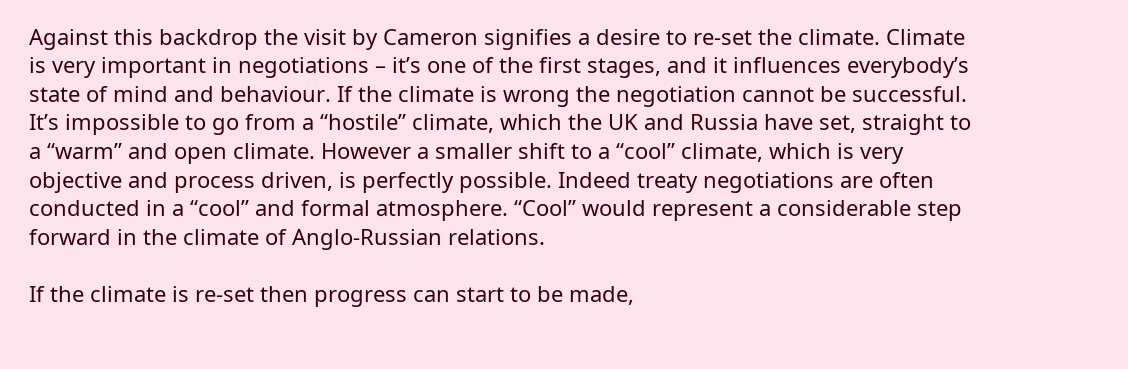Against this backdrop the visit by Cameron signifies a desire to re-set the climate. Climate is very important in negotiations – it’s one of the first stages, and it influences everybody’s state of mind and behaviour. If the climate is wrong the negotiation cannot be successful. It’s impossible to go from a “hostile” climate, which the UK and Russia have set, straight to a “warm” and open climate. However a smaller shift to a “cool” climate, which is very objective and process driven, is perfectly possible. Indeed treaty negotiations are often conducted in a “cool” and formal atmosphere. “Cool” would represent a considerable step forward in the climate of Anglo-Russian relations.

If the climate is re-set then progress can start to be made,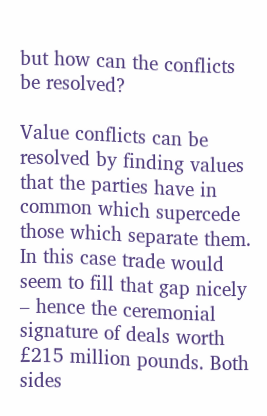but how can the conflicts be resolved?

Value conflicts can be resolved by finding values that the parties have in common which supercede those which separate them. In this case trade would seem to fill that gap nicely – hence the ceremonial signature of deals worth £215 million pounds. Both sides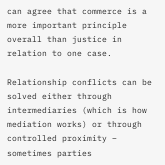can agree that commerce is a more important principle overall than justice in relation to one case.

Relationship conflicts can be solved either through intermediaries (which is how mediation works) or through controlled proximity – sometimes parties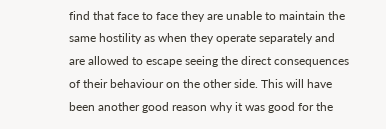find that face to face they are unable to maintain the same hostility as when they operate separately and are allowed to escape seeing the direct consequences of their behaviour on the other side. This will have been another good reason why it was good for the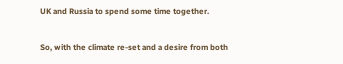UK and Russia to spend some time together.

So, with the climate re-set and a desire from both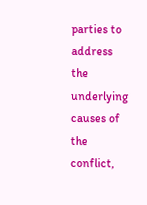parties to address the underlying causes of the conflict,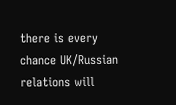there is every chance UK/Russian relations will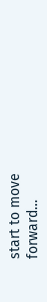start to move forward…